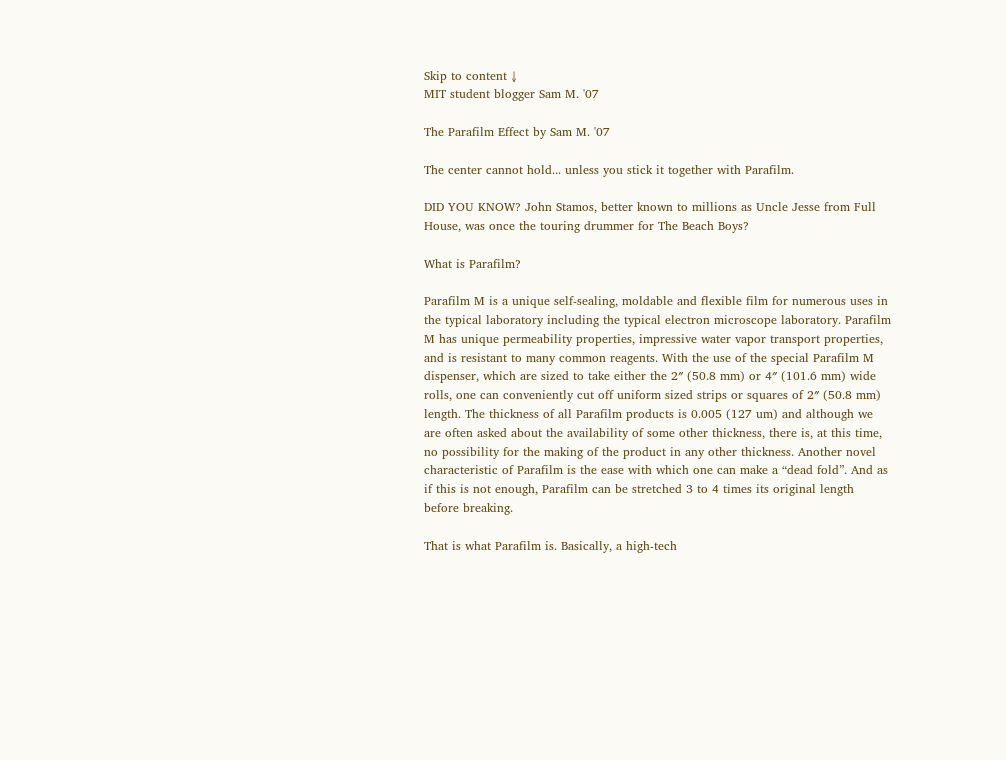Skip to content ↓
MIT student blogger Sam M. '07

The Parafilm Effect by Sam M. '07

The center cannot hold... unless you stick it together with Parafilm.

DID YOU KNOW? John Stamos, better known to millions as Uncle Jesse from Full House, was once the touring drummer for The Beach Boys?

What is Parafilm?

Parafilm M is a unique self-sealing, moldable and flexible film for numerous uses in the typical laboratory including the typical electron microscope laboratory. Parafilm M has unique permeability properties, impressive water vapor transport properties, and is resistant to many common reagents. With the use of the special Parafilm M dispenser, which are sized to take either the 2″ (50.8 mm) or 4″ (101.6 mm) wide rolls, one can conveniently cut off uniform sized strips or squares of 2″ (50.8 mm) length. The thickness of all Parafilm products is 0.005 (127 um) and although we are often asked about the availability of some other thickness, there is, at this time, no possibility for the making of the product in any other thickness. Another novel characteristic of Parafilm is the ease with which one can make a “dead fold”. And as if this is not enough, Parafilm can be stretched 3 to 4 times its original length before breaking.

That is what Parafilm is. Basically, a high-tech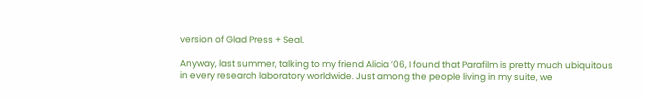version of Glad Press + Seal.

Anyway, last summer, talking to my friend Alicia ’06, I found that Parafilm is pretty much ubiquitous in every research laboratory worldwide. Just among the people living in my suite, we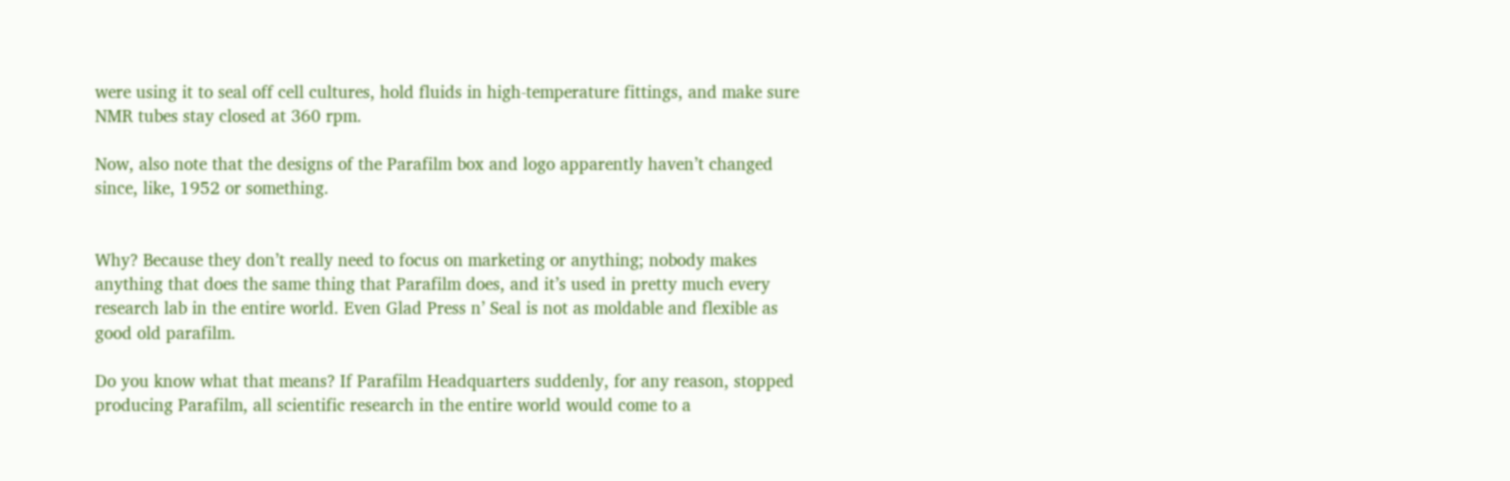were using it to seal off cell cultures, hold fluids in high-temperature fittings, and make sure NMR tubes stay closed at 360 rpm.

Now, also note that the designs of the Parafilm box and logo apparently haven’t changed since, like, 1952 or something.


Why? Because they don’t really need to focus on marketing or anything; nobody makes anything that does the same thing that Parafilm does, and it’s used in pretty much every research lab in the entire world. Even Glad Press n’ Seal is not as moldable and flexible as good old parafilm.

Do you know what that means? If Parafilm Headquarters suddenly, for any reason, stopped producing Parafilm, all scientific research in the entire world would come to a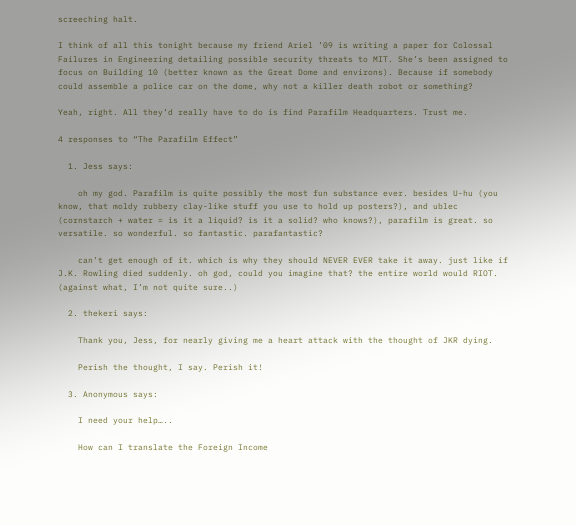screeching halt.

I think of all this tonight because my friend Ariel ’09 is writing a paper for Colossal Failures in Engineering detailing possible security threats to MIT. She’s been assigned to focus on Building 10 (better known as the Great Dome and environs). Because if somebody could assemble a police car on the dome, why not a killer death robot or something?

Yeah, right. All they’d really have to do is find Parafilm Headquarters. Trust me.

4 responses to “The Parafilm Effect”

  1. Jess says:

    oh my god. Parafilm is quite possibly the most fun substance ever. besides U-hu (you know, that moldy rubbery clay-like stuff you use to hold up posters?), and ublec (cornstarch + water = is it a liquid? is it a solid? who knows?), parafilm is great. so versatile. so wonderful. so fantastic. parafantastic?

    can’t get enough of it. which is why they should NEVER EVER take it away. just like if J.K. Rowling died suddenly. oh god, could you imagine that? the entire world would RIOT. (against what, I’m not quite sure..)

  2. thekeri says:

    Thank you, Jess, for nearly giving me a heart attack with the thought of JKR dying.

    Perish the thought, I say. Perish it!

  3. Anonymous says:

    I need your help…..

    How can I translate the Foreign Income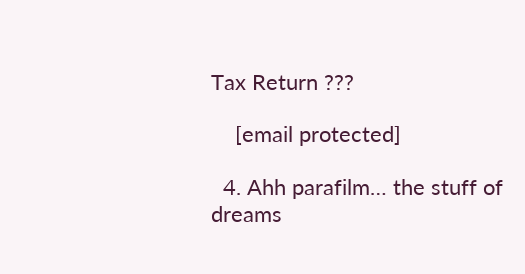Tax Return ???

    [email protected]

  4. Ahh parafilm… the stuff of dreams